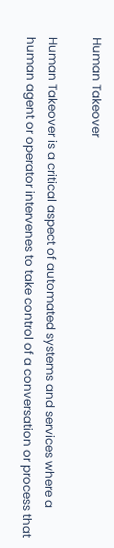Human Takeover

Human Takeover is a critical aspect of automated systems and services where a human agent or operator intervenes to take control of a conversation or process that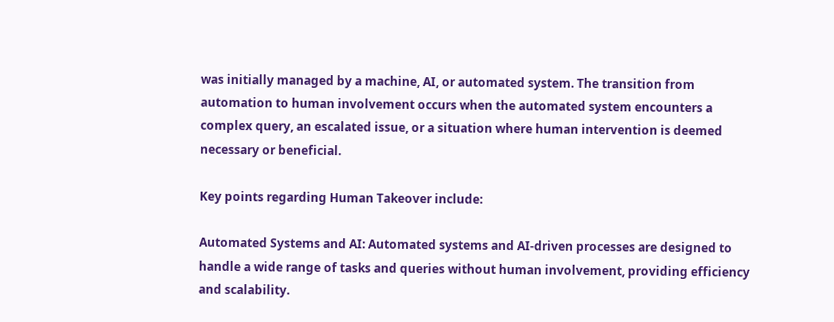was initially managed by a machine, AI, or automated system. The transition from automation to human involvement occurs when the automated system encounters a complex query, an escalated issue, or a situation where human intervention is deemed necessary or beneficial.

Key points regarding Human Takeover include:

Automated Systems and AI: Automated systems and AI-driven processes are designed to handle a wide range of tasks and queries without human involvement, providing efficiency and scalability.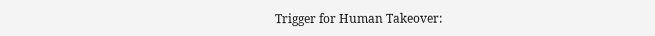Trigger for Human Takeover: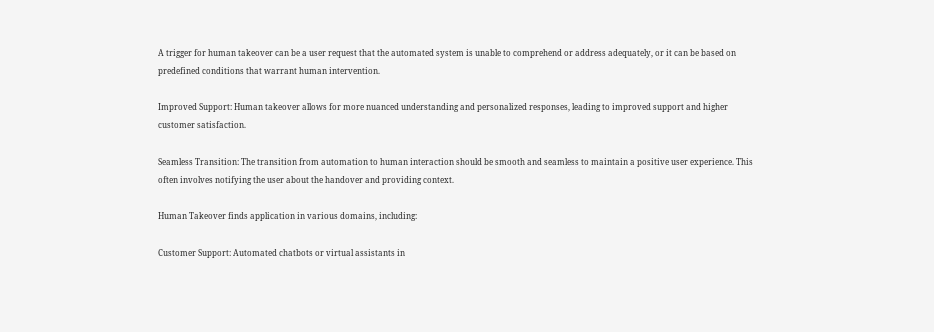A trigger for human takeover can be a user request that the automated system is unable to comprehend or address adequately, or it can be based on predefined conditions that warrant human intervention.

Improved Support: Human takeover allows for more nuanced understanding and personalized responses, leading to improved support and higher customer satisfaction.

Seamless Transition: The transition from automation to human interaction should be smooth and seamless to maintain a positive user experience. This often involves notifying the user about the handover and providing context.

Human Takeover finds application in various domains, including:

Customer Support: Automated chatbots or virtual assistants in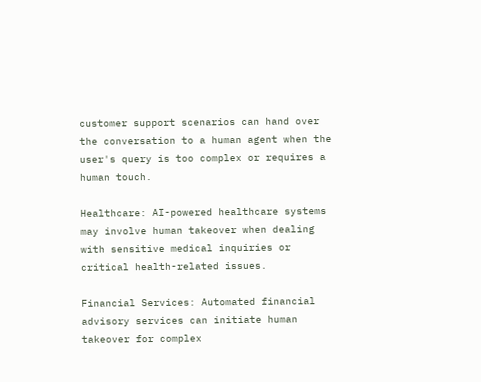customer support scenarios can hand over the conversation to a human agent when the user's query is too complex or requires a human touch.

Healthcare: AI-powered healthcare systems may involve human takeover when dealing with sensitive medical inquiries or critical health-related issues.

Financial Services: Automated financial advisory services can initiate human takeover for complex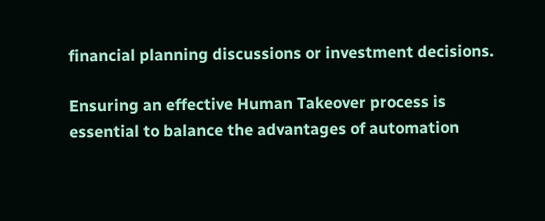financial planning discussions or investment decisions.

Ensuring an effective Human Takeover process is essential to balance the advantages of automation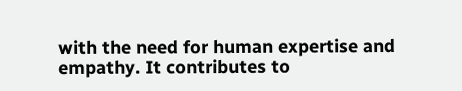with the need for human expertise and empathy. It contributes to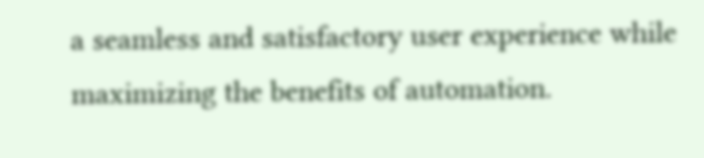a seamless and satisfactory user experience while maximizing the benefits of automation.